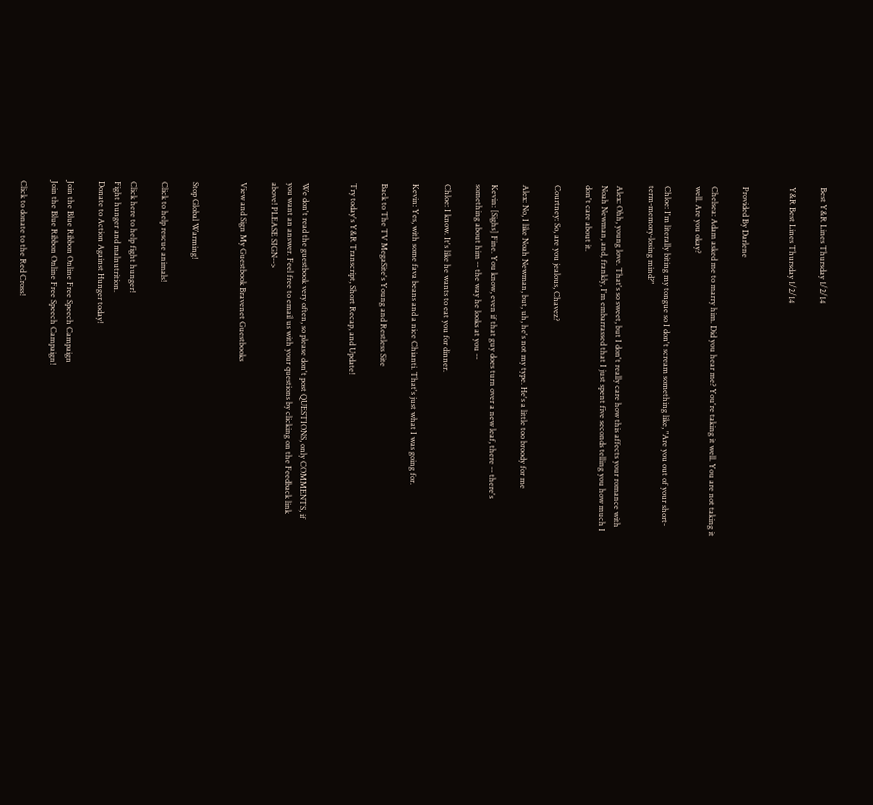Best Y&R Lines Thursday 1/2/14

Y&R Best Lines Thursday 1/2/14


Provided By Darlene

Chelsea: Adam asked me to marry him. Did you hear me? You're taking it well. You are not taking it well. Are you okay?

Chloe: I'm literally biting my tongue so I don't scream something like, "Are you out of your short-term-memory-losing mind?"

Alex: Ohh, young love. That's so sweet, but I don't really care how this affects your romance with Noah Newman, and, frankly, I'm embarrassed that I just spent five seconds telling you how much I don't care about it.

Courtney: So, are you jealous, Chavez?

Alex: No, I like Noah Newman, but, uh, he's not my type. He's a little too broody for me

Kevin: [Sighs] Fine. You know, even if that guy does turn over a new leaf, there -- there's something about him -- the way he looks at you --

Chloe: I know. It's like he wants to eat you for dinner.

Kevin: Yes, with some fava beans and a nice Chianti. That's just what I was going for.

Back to The TV MegaSite's Young and Restless Site

Try today's Y&R Transcript, Short Recap, and Update!


We don't read the guestbook very often, so please don't post QUESTIONS, only COMMENTS, if you want an answer. Feel free to email us with your questions by clicking on the Feedback link above! PLEASE SIGN-->

View and Sign My Guestbook Bravenet Guestbooks


Stop Global Warming!

Click to help rescue animals!

Click here to help fight hunger!
Fight hunger and malnutrition.
Donate to Action Against Hunger today!

Join the Blue Ribbon Online Free Speech Campaign
Join the Blue Ribbon Online Free Speech Campaign!

Click to donate to the Red Cross!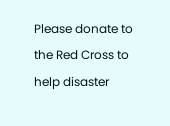Please donate to the Red Cross to help disaster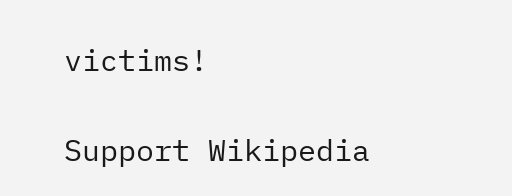victims!

Support Wikipedia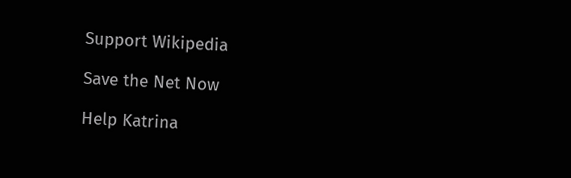Support Wikipedia

Save the Net Now

Help Katrina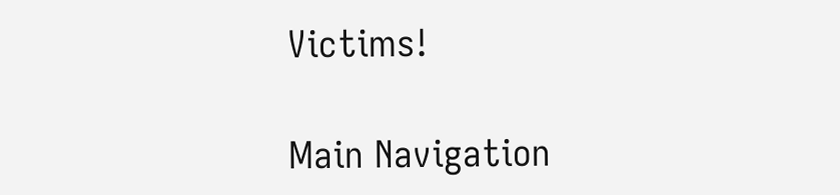Victims!

Main Navigation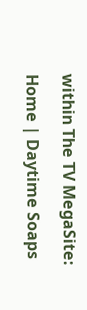within The TV MegaSite:

Home | Daytime Soaps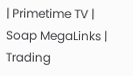| Primetime TV | Soap MegaLinks | Trading